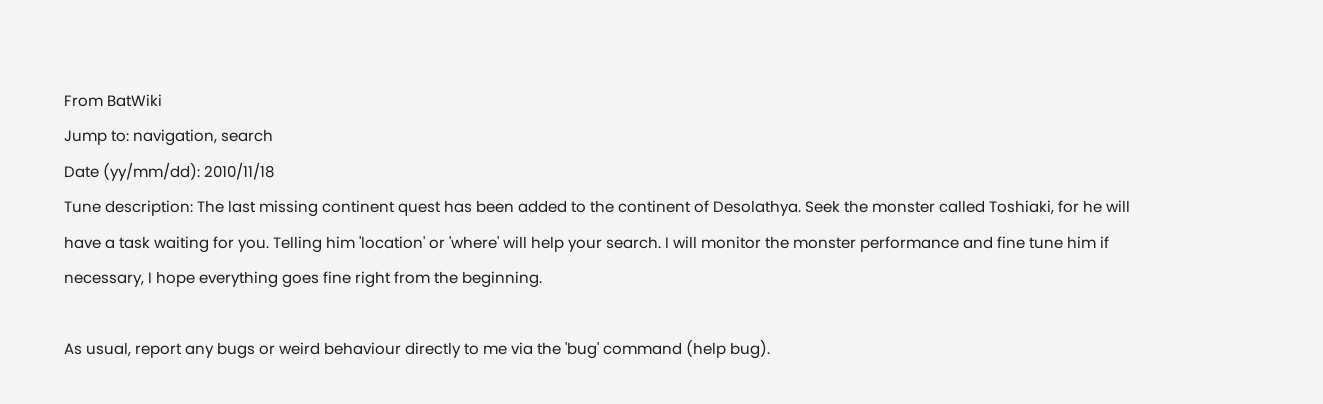From BatWiki
Jump to: navigation, search
Date (yy/mm/dd): 2010/11/18
Tune description: The last missing continent quest has been added to the continent of Desolathya. Seek the monster called Toshiaki, for he will have a task waiting for you. Telling him 'location' or 'where' will help your search. I will monitor the monster performance and fine tune him if necessary, I hope everything goes fine right from the beginning.

As usual, report any bugs or weird behaviour directly to me via the 'bug' command (help bug).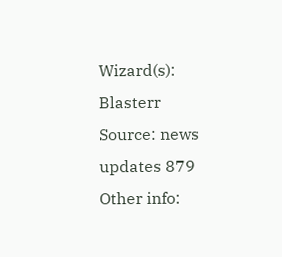Wizard(s): Blasterr
Source: news updates 879
Other info: